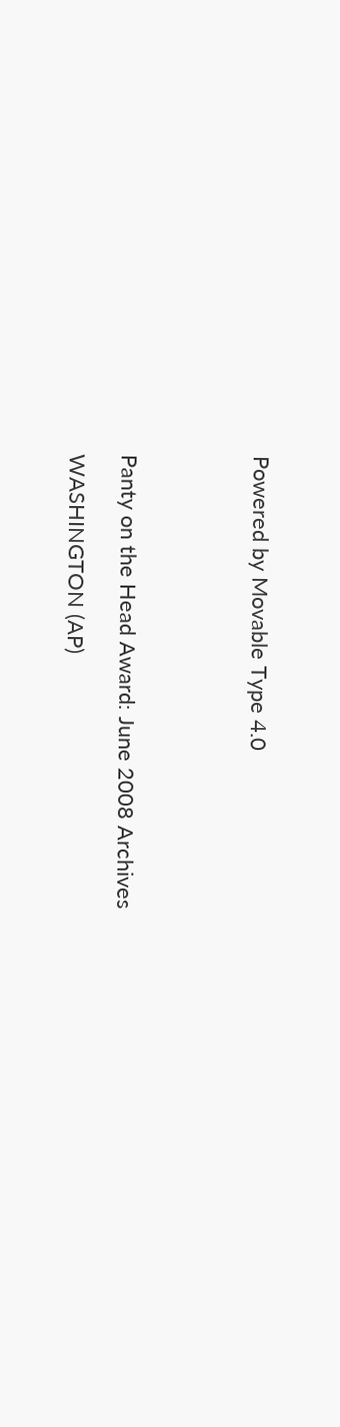Powered by Movable Type 4.0




Panty on the Head Award: June 2008 Archives

WASHINGTON (AP)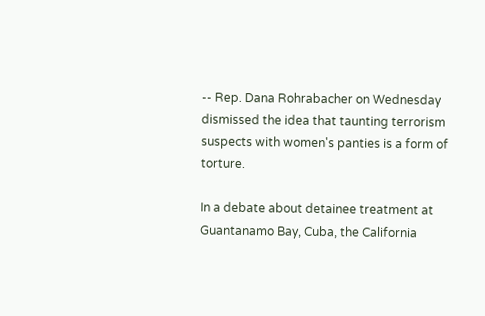-- Rep. Dana Rohrabacher on Wednesday dismissed the idea that taunting terrorism suspects with women's panties is a form of torture.

In a debate about detainee treatment at Guantanamo Bay, Cuba, the California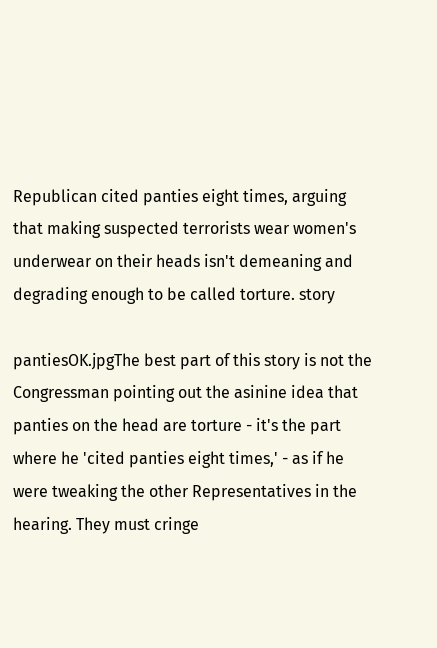Republican cited panties eight times, arguing that making suspected terrorists wear women's underwear on their heads isn't demeaning and degrading enough to be called torture. story

pantiesOK.jpgThe best part of this story is not the Congressman pointing out the asinine idea that panties on the head are torture - it's the part where he 'cited panties eight times,' - as if he were tweaking the other Representatives in the hearing. They must cringe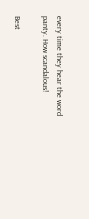every time they hear the word panty. How scandalous!

Best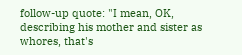follow-up quote: "I mean, OK, describing his mother and sister as whores, that's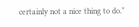certainly not a nice thing to do."